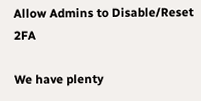Allow Admins to Disable/Reset 2FA

We have plenty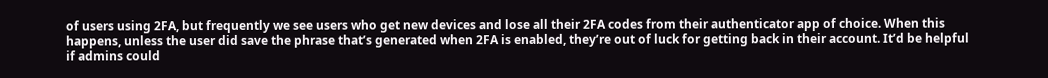of users using 2FA, but frequently we see users who get new devices and lose all their 2FA codes from their authenticator app of choice. When this happens, unless the user did save the phrase that’s generated when 2FA is enabled, they’re out of luck for getting back in their account. It’d be helpful if admins could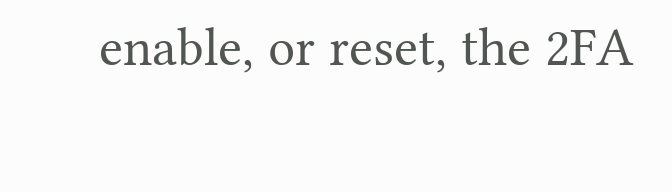enable, or reset, the 2FA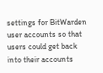settings for BitWarden user accounts so that users could get back into their accounts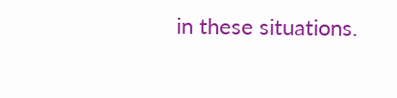in these situations.